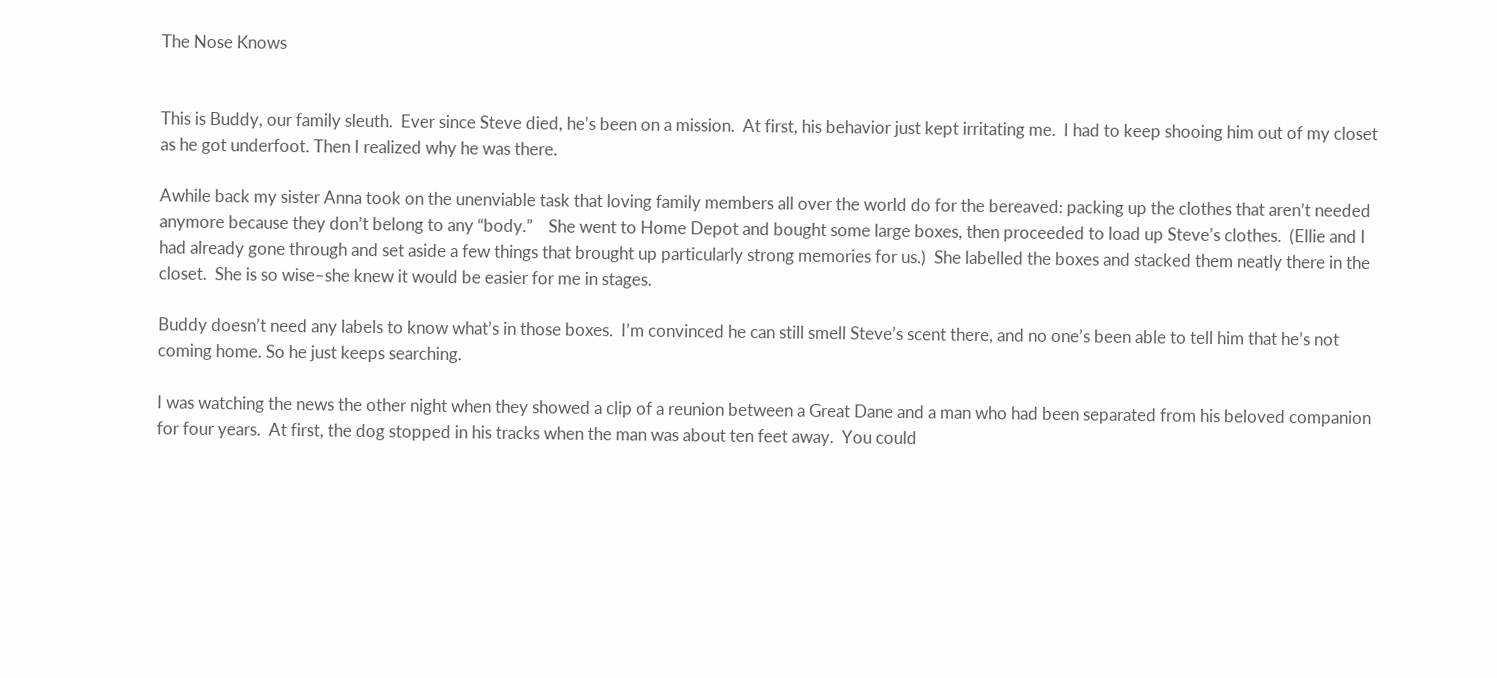The Nose Knows


This is Buddy, our family sleuth.  Ever since Steve died, he’s been on a mission.  At first, his behavior just kept irritating me.  I had to keep shooing him out of my closet as he got underfoot. Then I realized why he was there.

Awhile back my sister Anna took on the unenviable task that loving family members all over the world do for the bereaved: packing up the clothes that aren’t needed anymore because they don’t belong to any “body.”    She went to Home Depot and bought some large boxes, then proceeded to load up Steve’s clothes.  (Ellie and I had already gone through and set aside a few things that brought up particularly strong memories for us.)  She labelled the boxes and stacked them neatly there in the closet.  She is so wise–she knew it would be easier for me in stages.

Buddy doesn’t need any labels to know what’s in those boxes.  I’m convinced he can still smell Steve’s scent there, and no one’s been able to tell him that he’s not coming home. So he just keeps searching.

I was watching the news the other night when they showed a clip of a reunion between a Great Dane and a man who had been separated from his beloved companion for four years.  At first, the dog stopped in his tracks when the man was about ten feet away.  You could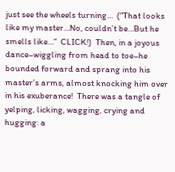just see the wheels turning…  (“That looks like my master…No, couldn’t be…But he smells like…”  CLICK!)  Then, in a joyous dance–wiggling from head to toe–he bounded forward and sprang into his master’s arms, almost knocking him over in his exuberance!  There was a tangle of yelping, licking, wagging, crying and hugging: a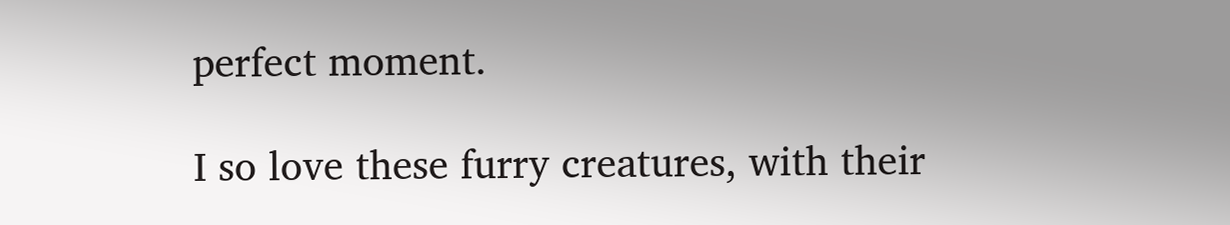perfect moment.

I so love these furry creatures, with their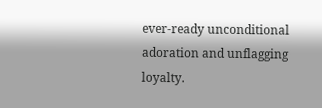ever-ready unconditional adoration and unflagging loyalty.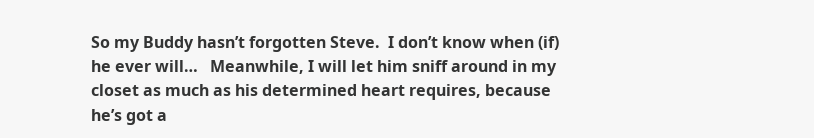So my Buddy hasn’t forgotten Steve.  I don’t know when (if) he ever will…   Meanwhile, I will let him sniff around in my closet as much as his determined heart requires, because he’s got a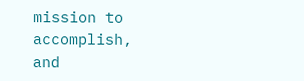mission to accomplish, and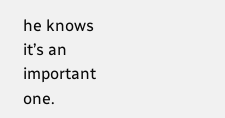he knows it’s an important one.